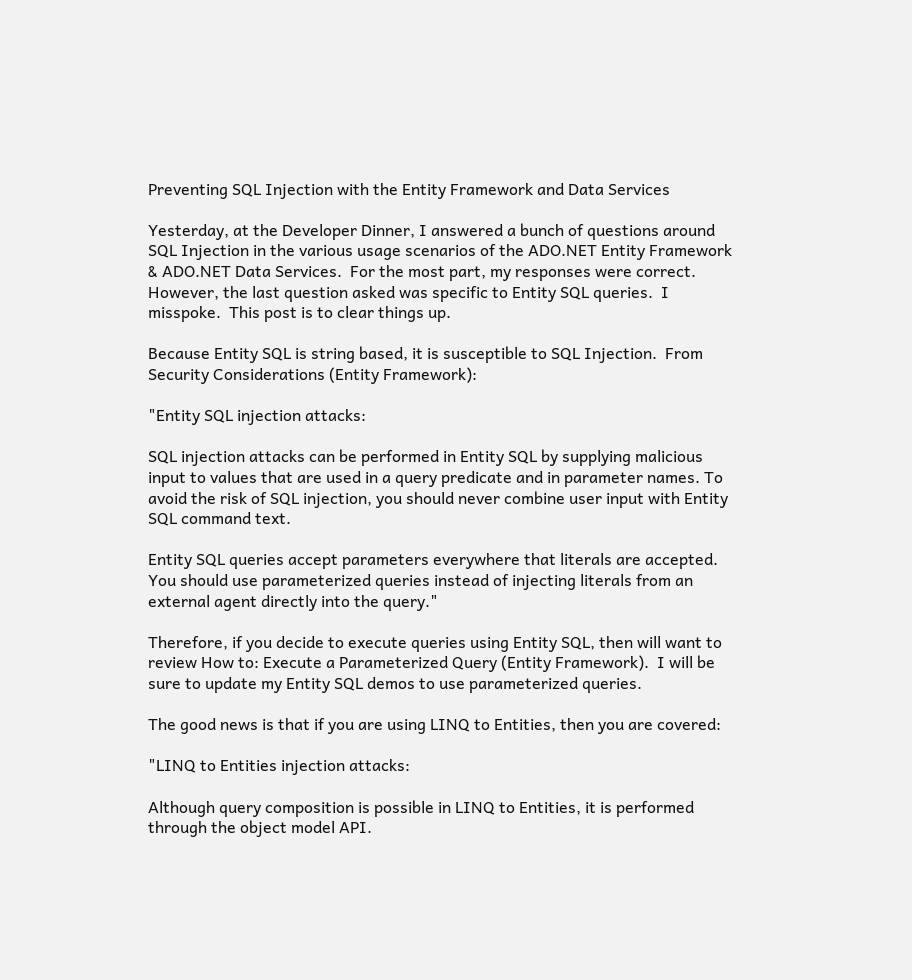Preventing SQL Injection with the Entity Framework and Data Services

Yesterday, at the Developer Dinner, I answered a bunch of questions around SQL Injection in the various usage scenarios of the ADO.NET Entity Framework & ADO.NET Data Services.  For the most part, my responses were correct.  However, the last question asked was specific to Entity SQL queries.  I misspoke.  This post is to clear things up.

Because Entity SQL is string based, it is susceptible to SQL Injection.  From Security Considerations (Entity Framework):

"Entity SQL injection attacks:

SQL injection attacks can be performed in Entity SQL by supplying malicious input to values that are used in a query predicate and in parameter names. To avoid the risk of SQL injection, you should never combine user input with Entity SQL command text.

Entity SQL queries accept parameters everywhere that literals are accepted. You should use parameterized queries instead of injecting literals from an external agent directly into the query."

Therefore, if you decide to execute queries using Entity SQL, then will want to review How to: Execute a Parameterized Query (Entity Framework).  I will be sure to update my Entity SQL demos to use parameterized queries.

The good news is that if you are using LINQ to Entities, then you are covered:

"LINQ to Entities injection attacks:

Although query composition is possible in LINQ to Entities, it is performed through the object model API.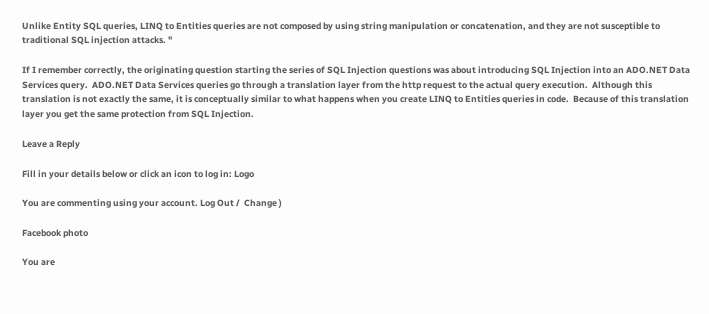Unlike Entity SQL queries, LINQ to Entities queries are not composed by using string manipulation or concatenation, and they are not susceptible to traditional SQL injection attacks. "

If I remember correctly, the originating question starting the series of SQL Injection questions was about introducing SQL Injection into an ADO.NET Data Services query.  ADO.NET Data Services queries go through a translation layer from the http request to the actual query execution.  Although this translation is not exactly the same, it is conceptually similar to what happens when you create LINQ to Entities queries in code.  Because of this translation layer you get the same protection from SQL Injection.

Leave a Reply

Fill in your details below or click an icon to log in: Logo

You are commenting using your account. Log Out /  Change )

Facebook photo

You are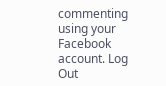commenting using your Facebook account. Log Out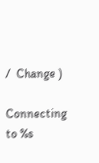/  Change )

Connecting to %s